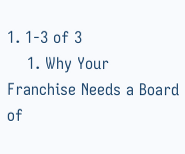1. 1-3 of 3
    1. Why Your Franchise Needs a Board of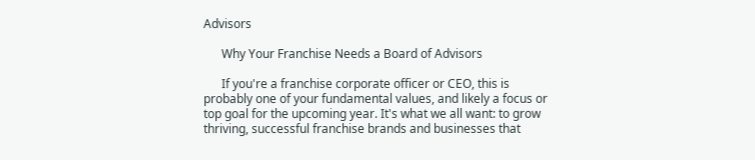Advisors

      Why Your Franchise Needs a Board of Advisors

      If you're a franchise corporate officer or CEO, this is probably one of your fundamental values, and likely a focus or top goal for the upcoming year. It's what we all want: to grow thriving, successful franchise brands and businesses that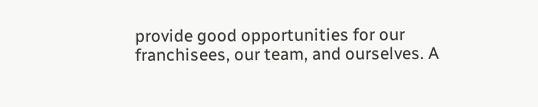provide good opportunities for our franchisees, our team, and ourselves. A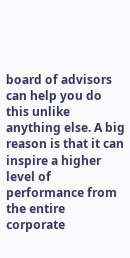board of advisors can help you do this unlike anything else. A big reason is that it can inspire a higher level of performance from the entire corporate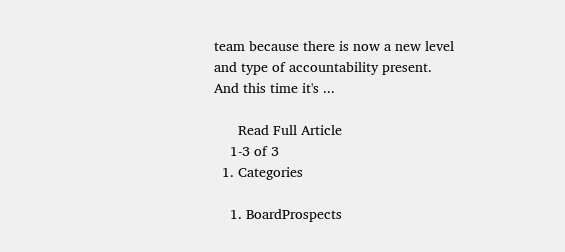team because there is now a new level and type of accountability present. And this time it's ...

      Read Full Article
    1-3 of 3
  1. Categories

    1. BoardProspects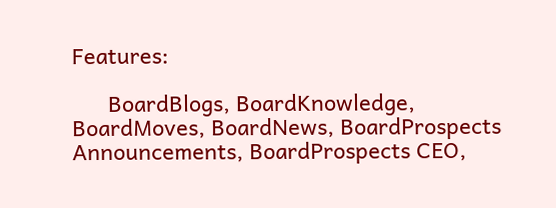Features:

      BoardBlogs, BoardKnowledge, BoardMoves, BoardNews, BoardProspects Announcements, BoardProspects CEO,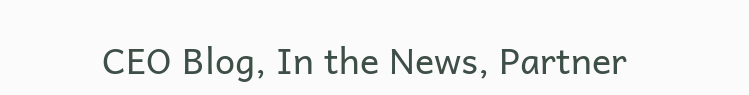CEO Blog, In the News, Partner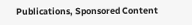Publications, Sponsored Content